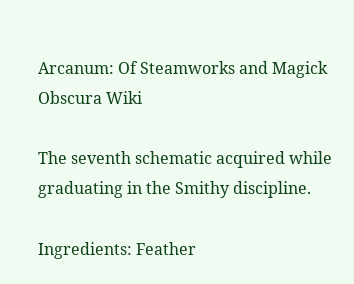Arcanum: Of Steamworks and Magick Obscura Wiki

The seventh schematic acquired while graduating in the Smithy discipline.

Ingredients: Feather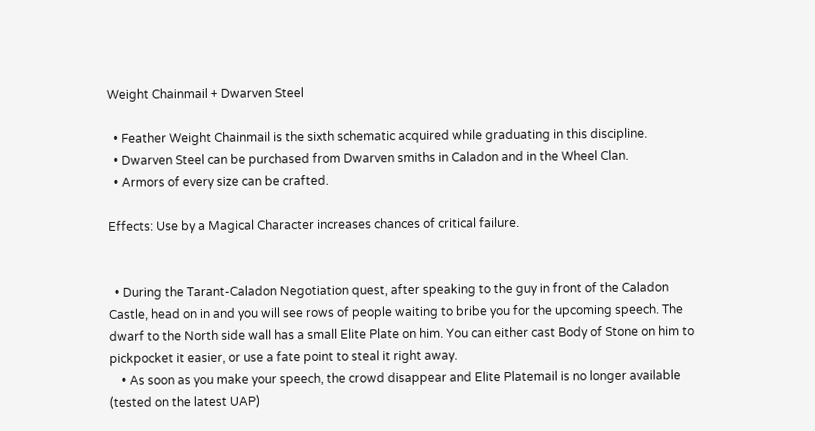Weight Chainmail + Dwarven Steel

  • Feather Weight Chainmail is the sixth schematic acquired while graduating in this discipline.
  • Dwarven Steel can be purchased from Dwarven smiths in Caladon and in the Wheel Clan.
  • Armors of every size can be crafted.

Effects: Use by a Magical Character increases chances of critical failure.


  • During the Tarant-Caladon Negotiation quest, after speaking to the guy in front of the Caladon Castle, head on in and you will see rows of people waiting to bribe you for the upcoming speech. The dwarf to the North side wall has a small Elite Plate on him. You can either cast Body of Stone on him to pickpocket it easier, or use a fate point to steal it right away.
    • As soon as you make your speech, the crowd disappear and Elite Platemail is no longer available (tested on the latest UAP)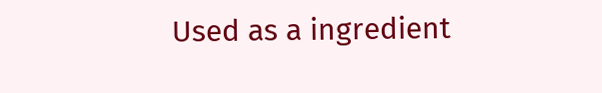Used as a ingredient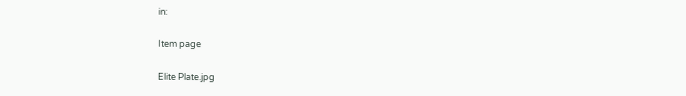in:

Item page

Elite Plate.jpg